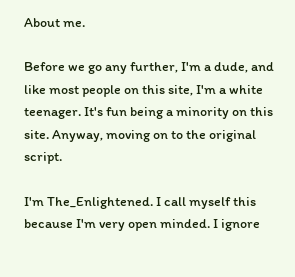About me.

Before we go any further, I'm a dude, and like most people on this site, I'm a white teenager. It's fun being a minority on this site. Anyway, moving on to the original script.

I'm The_Enlightened. I call myself this because I'm very open minded. I ignore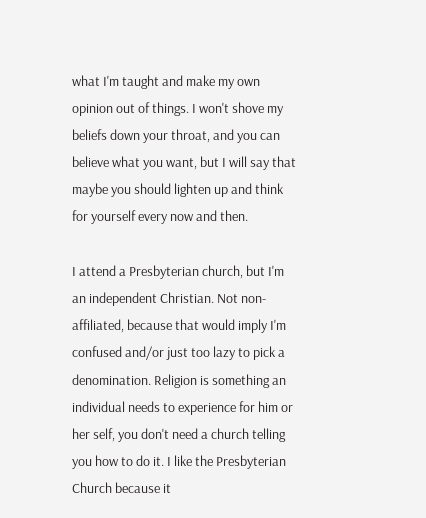what I'm taught and make my own opinion out of things. I won't shove my beliefs down your throat, and you can believe what you want, but I will say that maybe you should lighten up and think for yourself every now and then.

I attend a Presbyterian church, but I'm an independent Christian. Not non-affiliated, because that would imply I'm confused and/or just too lazy to pick a denomination. Religion is something an individual needs to experience for him or her self, you don't need a church telling you how to do it. I like the Presbyterian Church because it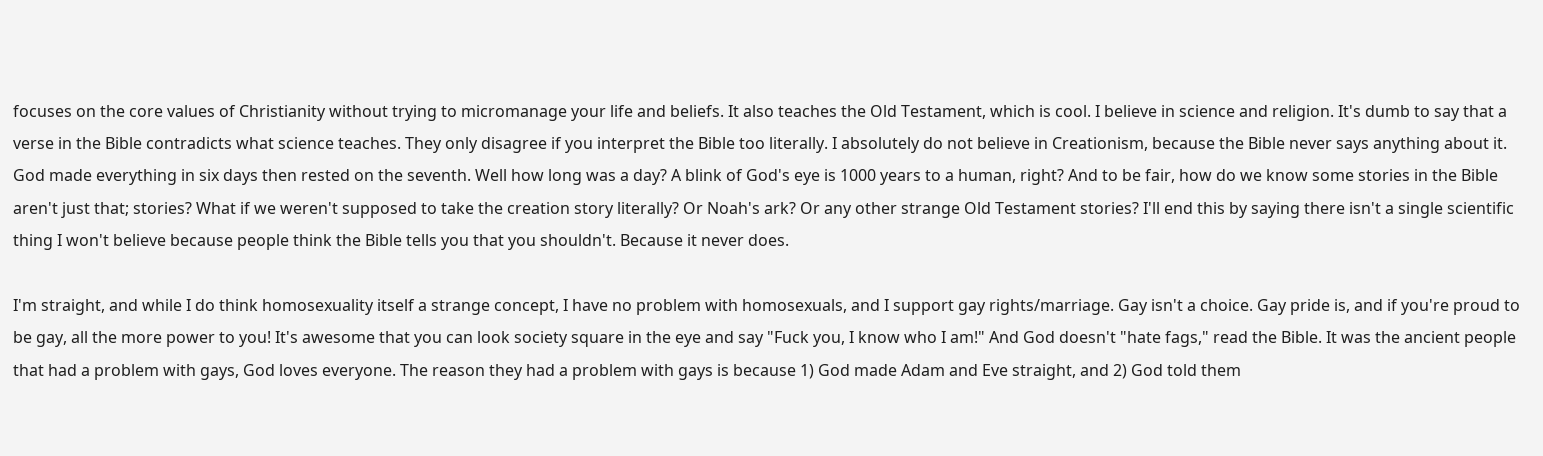focuses on the core values of Christianity without trying to micromanage your life and beliefs. It also teaches the Old Testament, which is cool. I believe in science and religion. It's dumb to say that a verse in the Bible contradicts what science teaches. They only disagree if you interpret the Bible too literally. I absolutely do not believe in Creationism, because the Bible never says anything about it. God made everything in six days then rested on the seventh. Well how long was a day? A blink of God's eye is 1000 years to a human, right? And to be fair, how do we know some stories in the Bible aren't just that; stories? What if we weren't supposed to take the creation story literally? Or Noah's ark? Or any other strange Old Testament stories? I'll end this by saying there isn't a single scientific thing I won't believe because people think the Bible tells you that you shouldn't. Because it never does.

I'm straight, and while I do think homosexuality itself a strange concept, I have no problem with homosexuals, and I support gay rights/marriage. Gay isn't a choice. Gay pride is, and if you're proud to be gay, all the more power to you! It's awesome that you can look society square in the eye and say "Fuck you, I know who I am!" And God doesn't "hate fags," read the Bible. It was the ancient people that had a problem with gays, God loves everyone. The reason they had a problem with gays is because 1) God made Adam and Eve straight, and 2) God told them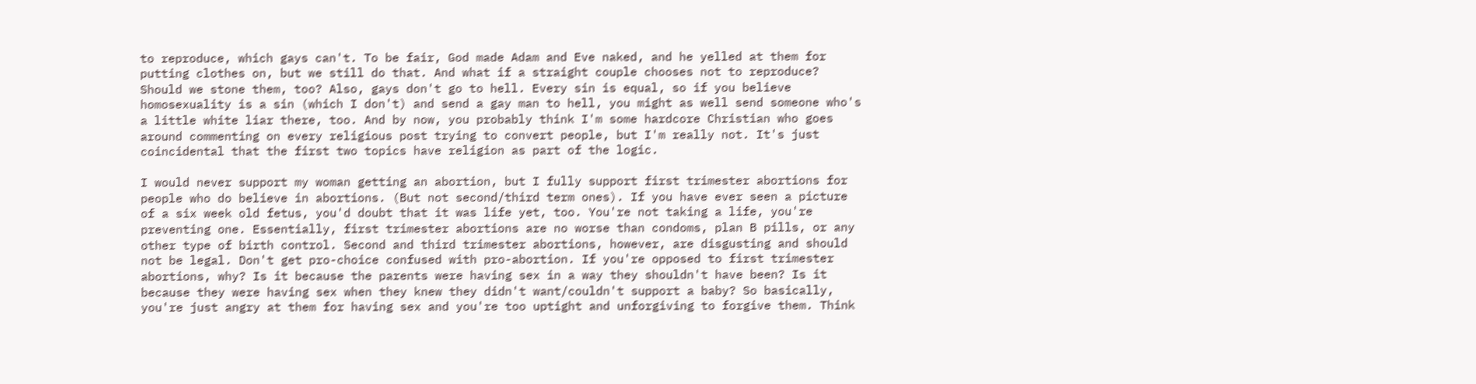to reproduce, which gays can't. To be fair, God made Adam and Eve naked, and he yelled at them for putting clothes on, but we still do that. And what if a straight couple chooses not to reproduce? Should we stone them, too? Also, gays don't go to hell. Every sin is equal, so if you believe homosexuality is a sin (which I don't) and send a gay man to hell, you might as well send someone who's a little white liar there, too. And by now, you probably think I'm some hardcore Christian who goes around commenting on every religious post trying to convert people, but I'm really not. It's just coincidental that the first two topics have religion as part of the logic.

I would never support my woman getting an abortion, but I fully support first trimester abortions for people who do believe in abortions. (But not second/third term ones). If you have ever seen a picture of a six week old fetus, you'd doubt that it was life yet, too. You're not taking a life, you're preventing one. Essentially, first trimester abortions are no worse than condoms, plan B pills, or any other type of birth control. Second and third trimester abortions, however, are disgusting and should not be legal. Don't get pro-choice confused with pro-abortion. If you're opposed to first trimester abortions, why? Is it because the parents were having sex in a way they shouldn't have been? Is it because they were having sex when they knew they didn't want/couldn't support a baby? So basically, you're just angry at them for having sex and you're too uptight and unforgiving to forgive them. Think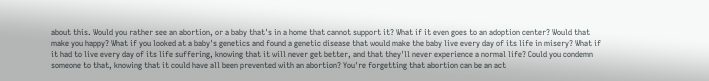about this. Would you rather see an abortion, or a baby that's in a home that cannot support it? What if it even goes to an adoption center? Would that make you happy? What if you looked at a baby's genetics and found a genetic disease that would make the baby live every day of its life in misery? What if it had to live every day of its life suffering, knowing that it will never get better, and that they'll never experience a normal life? Could you condemn someone to that, knowing that it could have all been prevented with an abortion? You're forgetting that abortion can be an act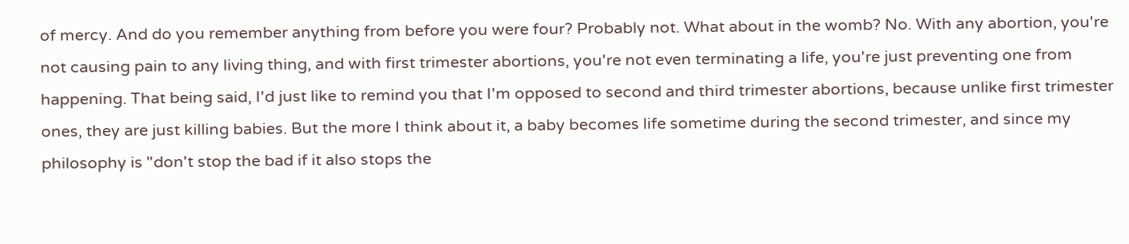of mercy. And do you remember anything from before you were four? Probably not. What about in the womb? No. With any abortion, you're not causing pain to any living thing, and with first trimester abortions, you're not even terminating a life, you're just preventing one from happening. That being said, I'd just like to remind you that I'm opposed to second and third trimester abortions, because unlike first trimester ones, they are just killing babies. But the more I think about it, a baby becomes life sometime during the second trimester, and since my philosophy is "don't stop the bad if it also stops the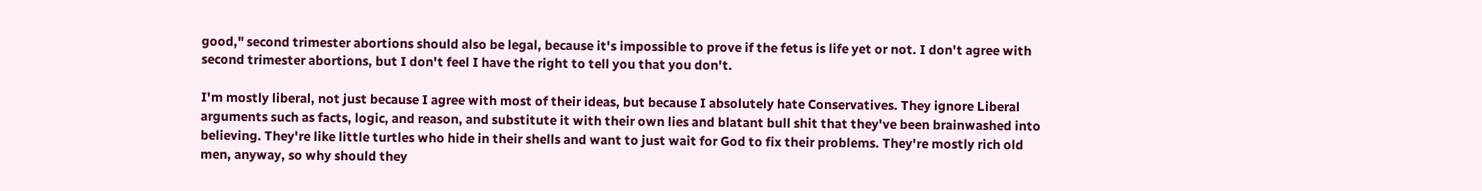good," second trimester abortions should also be legal, because it's impossible to prove if the fetus is life yet or not. I don't agree with second trimester abortions, but I don't feel I have the right to tell you that you don't.

I'm mostly liberal, not just because I agree with most of their ideas, but because I absolutely hate Conservatives. They ignore Liberal arguments such as facts, logic, and reason, and substitute it with their own lies and blatant bull shit that they've been brainwashed into believing. They're like little turtles who hide in their shells and want to just wait for God to fix their problems. They're mostly rich old men, anyway, so why should they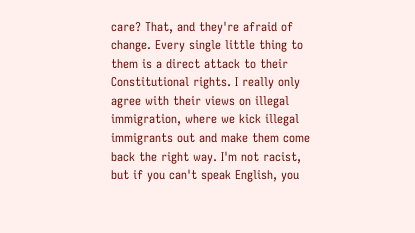care? That, and they're afraid of change. Every single little thing to them is a direct attack to their Constitutional rights. I really only agree with their views on illegal immigration, where we kick illegal immigrants out and make them come back the right way. I'm not racist, but if you can't speak English, you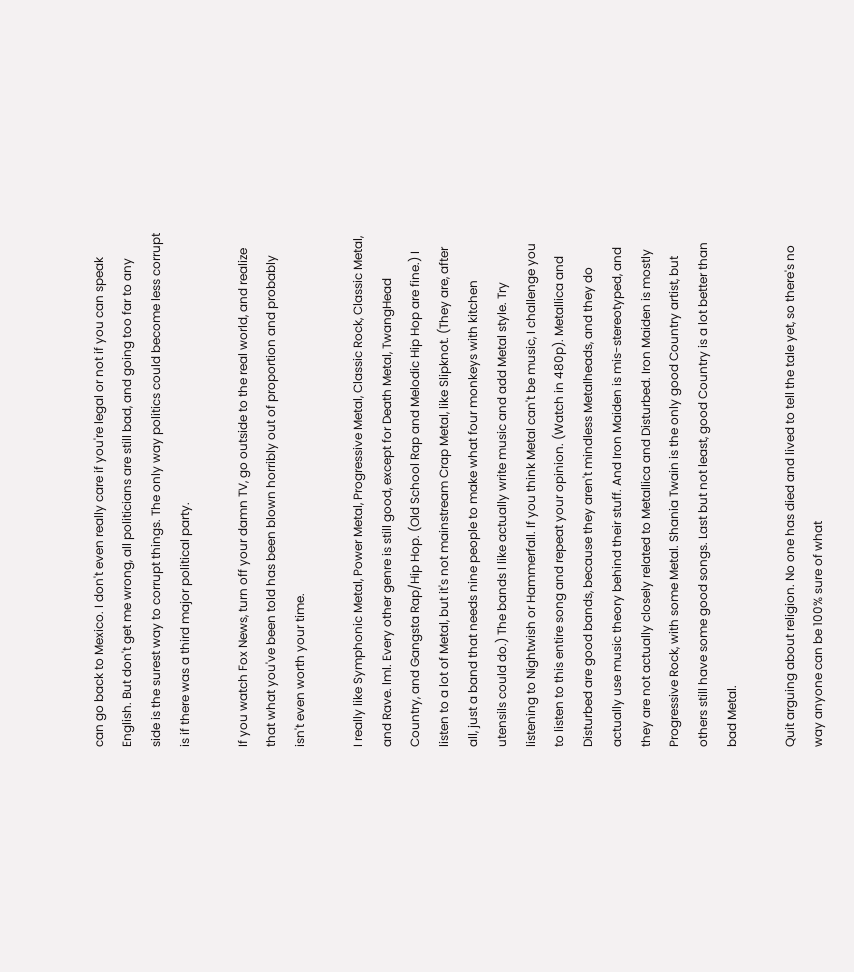can go back to Mexico. I don't even really care if you're legal or not if you can speak English. But don't get me wrong, all politicians are still bad, and going too far to any side is the surest way to corrupt things. The only way politics could become less corrupt is if there was a third major political party.

If you watch Fox News, turn off your damn TV, go outside to the real world, and realize that what you've been told has been blown horribly out of proportion and probably isn't even worth your time.

I really like Symphonic Metal, Power Metal, Progressive Metal, Classic Rock, Classic Metal, and Rave. lml. Every other genre is still good, except for Death Metal, TwangHead Country, and Gangsta Rap/Hip Hop. (Old School Rap and Melodic Hip Hop are fine.) I listen to a lot of Metal, but it's not mainstream Crap Metal, like Slipknot. (They are, after all, just a band that needs nine people to make what four monkeys with kitchen utensils could do.) The bands I like actually write music and add Metal style. Try listening to Nightwish or Hammerfall. If you think Metal can't be music, I challenge you to listen to this entire song and repeat your opinion. (Watch in 480p). Metallica and Disturbed are good bands, because they aren't mindless Metalheads, and they do actually use music theory behind their stuff. And Iron Maiden is mis-stereotyped, and they are not actually closely related to Metallica and Disturbed. Iron Maiden is mostly Progressive Rock, with some Metal. Shania Twain is the only good Country artist, but others still have some good songs. Last but not least, good Country is a lot better than bad Metal.

Quit arguing about religion. No one has died and lived to tell the tale yet, so there's no way anyone can be 100% sure of what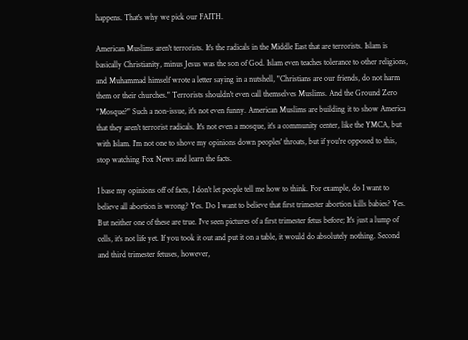happens. That's why we pick our FAITH.

American Muslims aren't terrorists. It's the radicals in the Middle East that are terrorists. Islam is basically Christianity, minus Jesus was the son of God. Islam even teaches tolerance to other religions, and Muhammad himself wrote a letter saying in a nutshell, "Christians are our friends, do not harm them or their churches." Terrorists shouldn't even call themselves Muslims. And the Ground Zero "Mosque?" Such a non-issue, it's not even funny. American Muslims are building it to show America that they aren't terrorist radicals. It's not even a mosque, it's a community center, like the YMCA, but with Islam. I'm not one to shove my opinions down peoples' throats, but if you're opposed to this, stop watching Fox News and learn the facts.

I base my opinions off of facts, I don't let people tell me how to think. For example, do I want to believe all abortion is wrong? Yes. Do I want to believe that first trimester abortion kills babies? Yes. But neither one of these are true. I've seen pictures of a first trimester fetus before; It's just a lump of cells, it's not life yet. If you took it out and put it on a table, it would do absolutely nothing. Second and third trimester fetuses, however,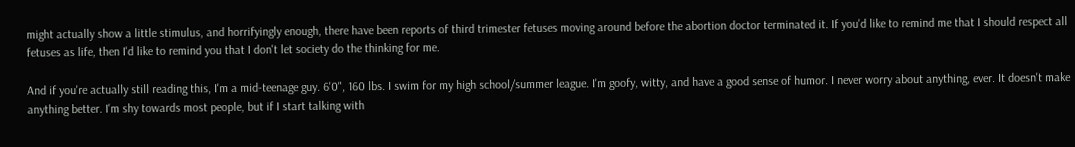might actually show a little stimulus, and horrifyingly enough, there have been reports of third trimester fetuses moving around before the abortion doctor terminated it. If you'd like to remind me that I should respect all fetuses as life, then I'd like to remind you that I don't let society do the thinking for me.

And if you're actually still reading this, I'm a mid-teenage guy. 6'0", 160 lbs. I swim for my high school/summer league. I'm goofy, witty, and have a good sense of humor. I never worry about anything, ever. It doesn't make anything better. I'm shy towards most people, but if I start talking with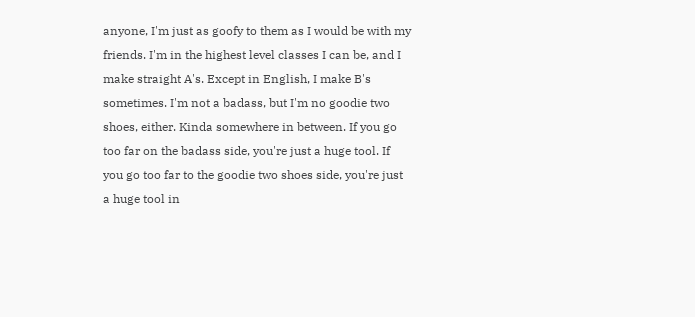anyone, I'm just as goofy to them as I would be with my friends. I'm in the highest level classes I can be, and I make straight A's. Except in English, I make B's sometimes. I'm not a badass, but I'm no goodie two shoes, either. Kinda somewhere in between. If you go too far on the badass side, you're just a huge tool. If you go too far to the goodie two shoes side, you're just a huge tool in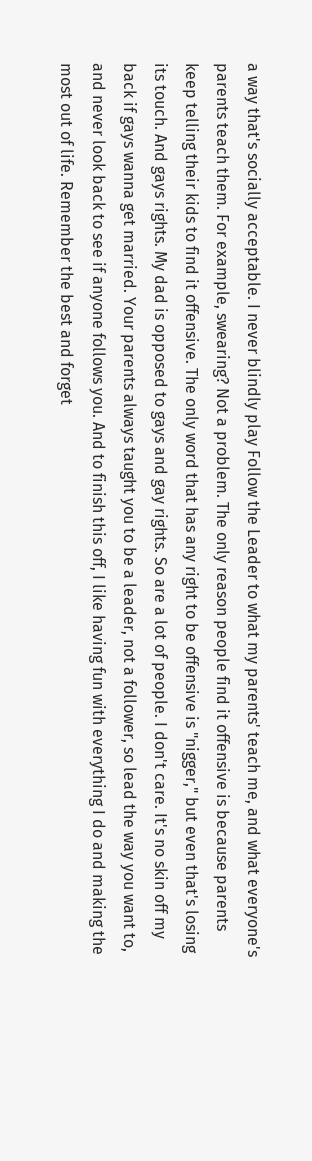a way that's socially acceptable. I never blindly play Follow the Leader to what my parents' teach me, and what everyone's parents teach them. For example, swearing? Not a problem. The only reason people find it offensive is because parents keep telling their kids to find it offensive. The only word that has any right to be offensive is "nigger," but even that's losing its touch. And gays rights. My dad is opposed to gays and gay rights. So are a lot of people. I don't care. It's no skin off my back if gays wanna get married. Your parents always taught you to be a leader, not a follower, so lead the way you want to, and never look back to see if anyone follows you. And to finish this off, I like having fun with everything I do and making the most out of life. Remember the best and forget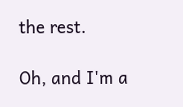the rest.

Oh, and I'm a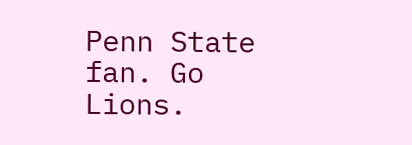Penn State fan. Go Lions.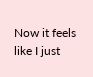Now it feels like I just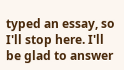typed an essay, so I'll stop here. I'll be glad to answer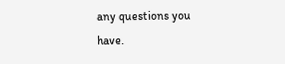any questions you have.